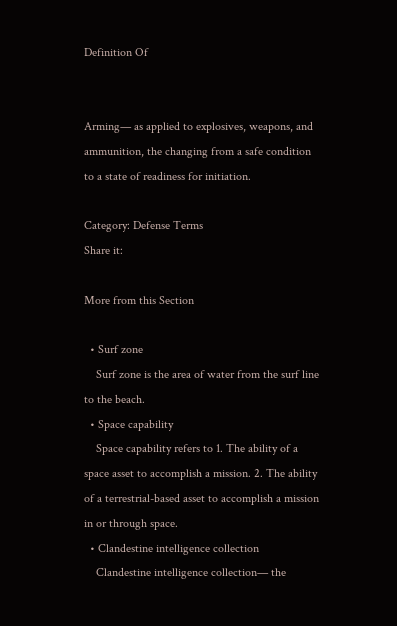Definition Of


Arming— as applied to explosives, weapons, and ammunition, the changing from a safe condition to a state of readiness for initiation.

Category: Defense Terms
Share it:

More from this Section

  • Surf zone
    Surf zone is the area of water from the surf line to the beach.
  • Space capability
    Space capability refers to 1. The ability of a space asset to accomplish a mission. 2. The ability of a terrestrial-based asset to accomplish a mission in or through space.
  • Clandestine intelligence collection
    Clandestine intelligence collection— the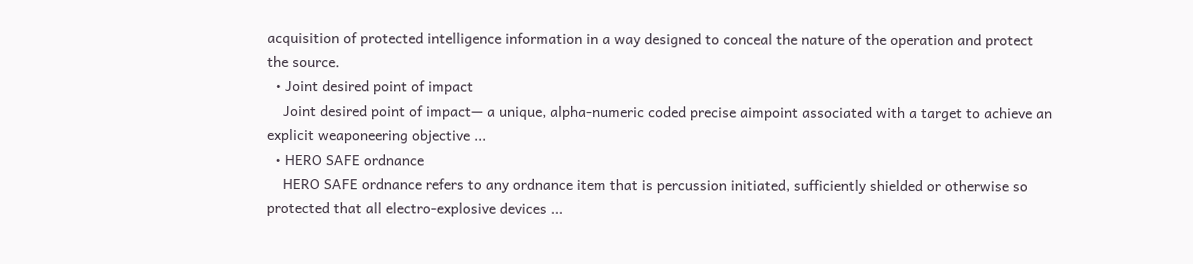acquisition of protected intelligence information in a way designed to conceal the nature of the operation and protect the source.
  • Joint desired point of impact
    Joint desired point of impact— a unique, alpha-numeric coded precise aimpoint associated with a target to achieve an explicit weaponeering objective ...
  • HERO SAFE ordnance
    HERO SAFE ordnance refers to any ordnance item that is percussion initiated, sufficiently shielded or otherwise so protected that all electro-explosive devices ...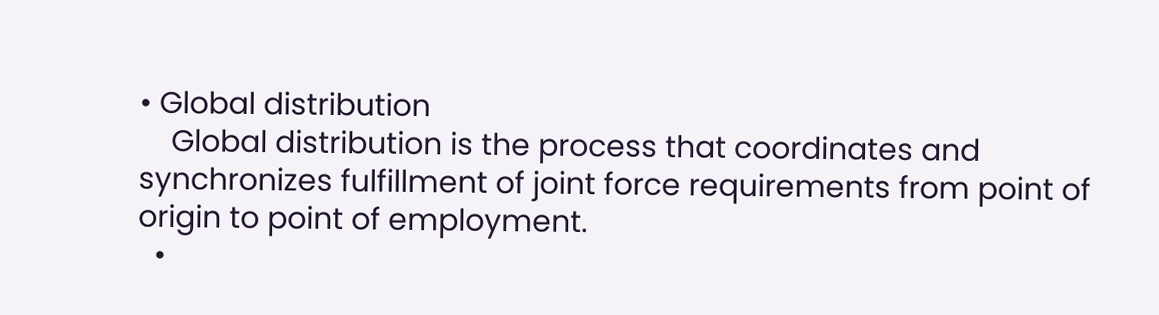• Global distribution
    Global distribution is the process that coordinates and synchronizes fulfillment of joint force requirements from point of origin to point of employment.
  •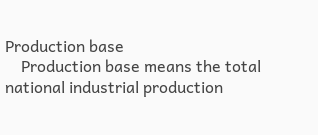Production base
    Production base means the total national industrial production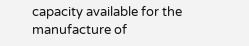capacity available for the manufacture of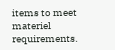items to meet materiel requirements.